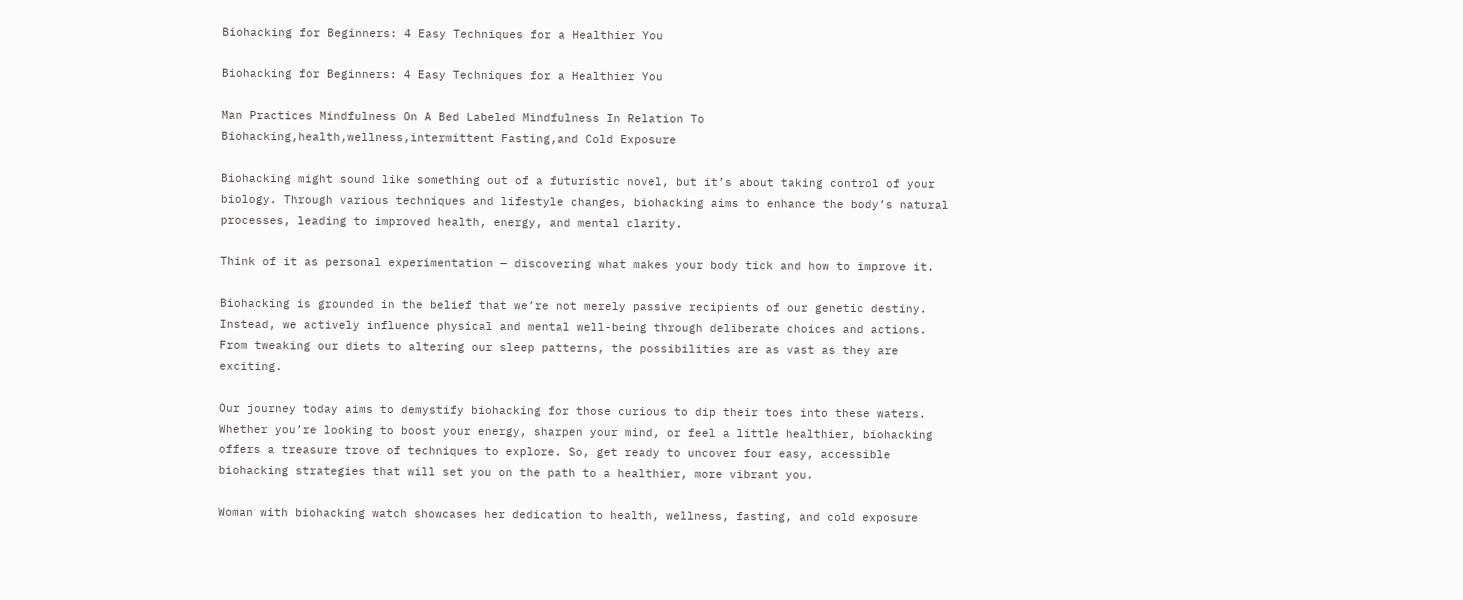Biohacking for Beginners: 4 Easy Techniques for a Healthier You

Biohacking for Beginners: 4 Easy Techniques for a Healthier You

Man Practices Mindfulness On A Bed Labeled Mindfulness In Relation To Biohacking,health,wellness,intermittent Fasting,and Cold Exposure

Biohacking might sound like something out of a futuristic novel, but it’s about taking control of your biology. Through various techniques and lifestyle changes, biohacking aims to enhance the body’s natural processes, leading to improved health, energy, and mental clarity.

Think of it as personal experimentation — discovering what makes your body tick and how to improve it.

Biohacking is grounded in the belief that we’re not merely passive recipients of our genetic destiny. Instead, we actively influence physical and mental well-being through deliberate choices and actions. From tweaking our diets to altering our sleep patterns, the possibilities are as vast as they are exciting.

Our journey today aims to demystify biohacking for those curious to dip their toes into these waters. Whether you’re looking to boost your energy, sharpen your mind, or feel a little healthier, biohacking offers a treasure trove of techniques to explore. So, get ready to uncover four easy, accessible biohacking strategies that will set you on the path to a healthier, more vibrant you.

Woman with biohacking watch showcases her dedication to health, wellness, fasting, and cold exposure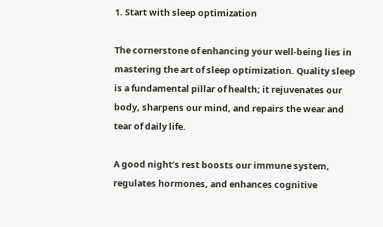1. Start with sleep optimization

The cornerstone of enhancing your well-being lies in mastering the art of sleep optimization. Quality sleep is a fundamental pillar of health; it rejuvenates our body, sharpens our mind, and repairs the wear and tear of daily life.

A good night’s rest boosts our immune system, regulates hormones, and enhances cognitive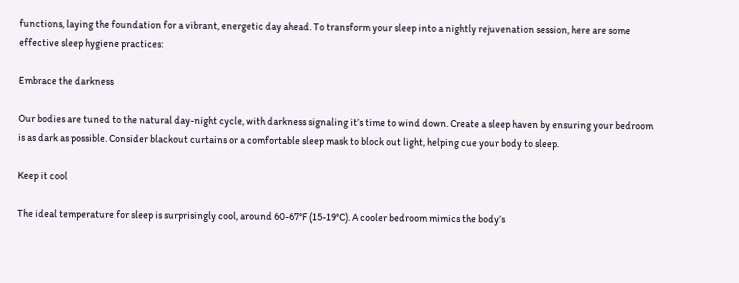functions, laying the foundation for a vibrant, energetic day ahead. To transform your sleep into a nightly rejuvenation session, here are some effective sleep hygiene practices:

Embrace the darkness

Our bodies are tuned to the natural day-night cycle, with darkness signaling it’s time to wind down. Create a sleep haven by ensuring your bedroom is as dark as possible. Consider blackout curtains or a comfortable sleep mask to block out light, helping cue your body to sleep.

Keep it cool

The ideal temperature for sleep is surprisingly cool, around 60-67°F (15-19°C). A cooler bedroom mimics the body’s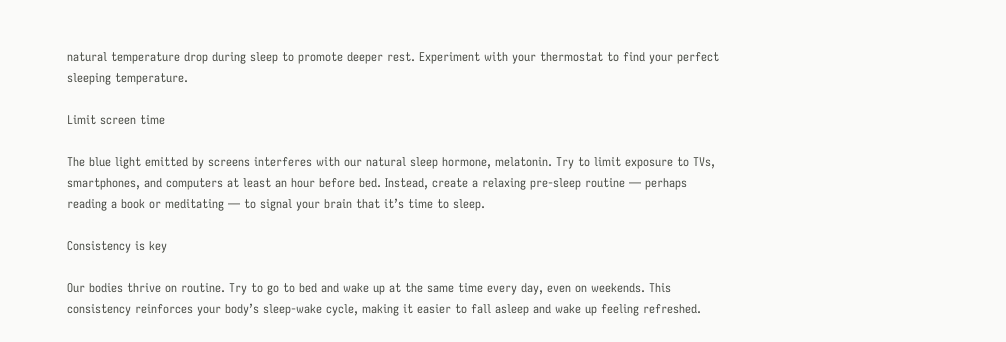natural temperature drop during sleep to promote deeper rest. Experiment with your thermostat to find your perfect sleeping temperature.

Limit screen time

The blue light emitted by screens interferes with our natural sleep hormone, melatonin. Try to limit exposure to TVs, smartphones, and computers at least an hour before bed. Instead, create a relaxing pre-sleep routine — perhaps reading a book or meditating — to signal your brain that it’s time to sleep.

Consistency is key

Our bodies thrive on routine. Try to go to bed and wake up at the same time every day, even on weekends. This consistency reinforces your body’s sleep-wake cycle, making it easier to fall asleep and wake up feeling refreshed.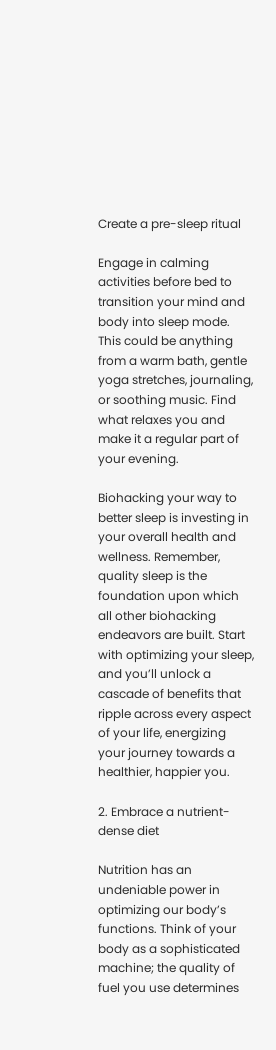Create a pre-sleep ritual

Engage in calming activities before bed to transition your mind and body into sleep mode. This could be anything from a warm bath, gentle yoga stretches, journaling, or soothing music. Find what relaxes you and make it a regular part of your evening.

Biohacking your way to better sleep is investing in your overall health and wellness. Remember, quality sleep is the foundation upon which all other biohacking endeavors are built. Start with optimizing your sleep, and you’ll unlock a cascade of benefits that ripple across every aspect of your life, energizing your journey towards a healthier, happier you.

2. Embrace a nutrient-dense diet

Nutrition has an undeniable power in optimizing our body’s functions. Think of your body as a sophisticated machine; the quality of fuel you use determines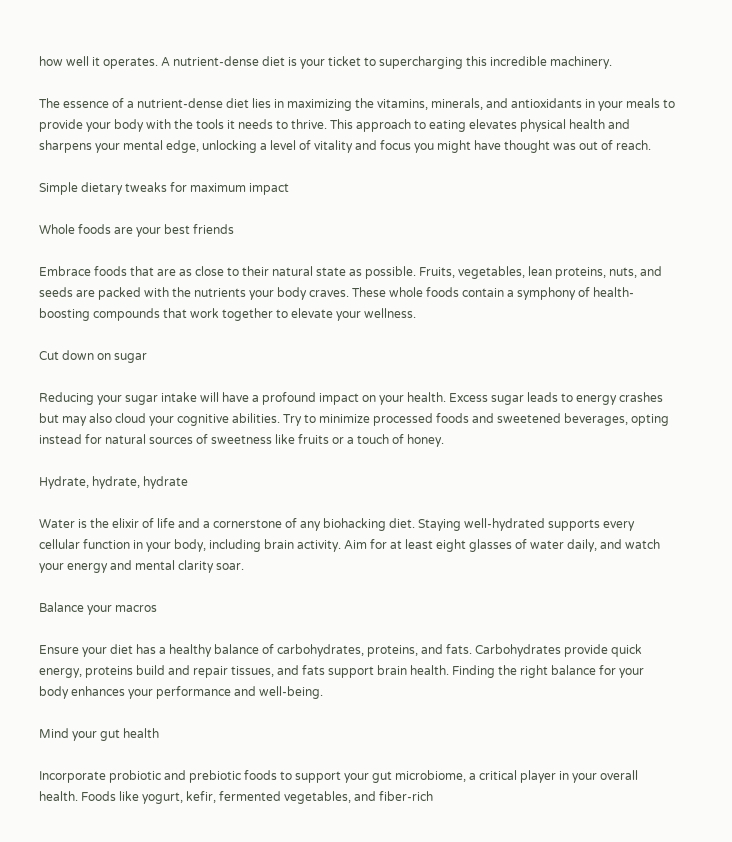how well it operates. A nutrient-dense diet is your ticket to supercharging this incredible machinery.

The essence of a nutrient-dense diet lies in maximizing the vitamins, minerals, and antioxidants in your meals to provide your body with the tools it needs to thrive. This approach to eating elevates physical health and sharpens your mental edge, unlocking a level of vitality and focus you might have thought was out of reach.

Simple dietary tweaks for maximum impact

Whole foods are your best friends

Embrace foods that are as close to their natural state as possible. Fruits, vegetables, lean proteins, nuts, and seeds are packed with the nutrients your body craves. These whole foods contain a symphony of health-boosting compounds that work together to elevate your wellness.

Cut down on sugar

Reducing your sugar intake will have a profound impact on your health. Excess sugar leads to energy crashes but may also cloud your cognitive abilities. Try to minimize processed foods and sweetened beverages, opting instead for natural sources of sweetness like fruits or a touch of honey.

Hydrate, hydrate, hydrate

Water is the elixir of life and a cornerstone of any biohacking diet. Staying well-hydrated supports every cellular function in your body, including brain activity. Aim for at least eight glasses of water daily, and watch your energy and mental clarity soar.

Balance your macros

Ensure your diet has a healthy balance of carbohydrates, proteins, and fats. Carbohydrates provide quick energy, proteins build and repair tissues, and fats support brain health. Finding the right balance for your body enhances your performance and well-being.

Mind your gut health

Incorporate probiotic and prebiotic foods to support your gut microbiome, a critical player in your overall health. Foods like yogurt, kefir, fermented vegetables, and fiber-rich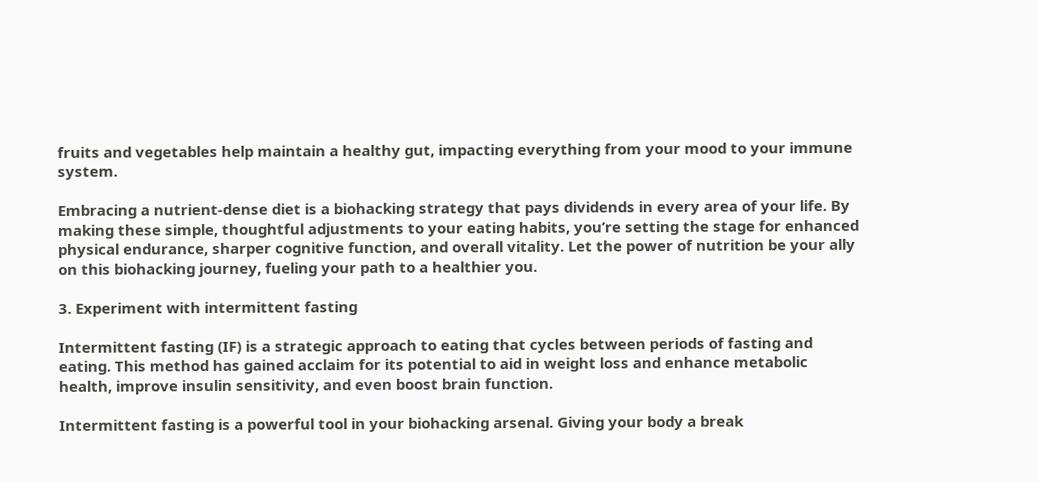fruits and vegetables help maintain a healthy gut, impacting everything from your mood to your immune system.

Embracing a nutrient-dense diet is a biohacking strategy that pays dividends in every area of your life. By making these simple, thoughtful adjustments to your eating habits, you’re setting the stage for enhanced physical endurance, sharper cognitive function, and overall vitality. Let the power of nutrition be your ally on this biohacking journey, fueling your path to a healthier you.

3. Experiment with intermittent fasting

Intermittent fasting (IF) is a strategic approach to eating that cycles between periods of fasting and eating. This method has gained acclaim for its potential to aid in weight loss and enhance metabolic health, improve insulin sensitivity, and even boost brain function.

Intermittent fasting is a powerful tool in your biohacking arsenal. Giving your body a break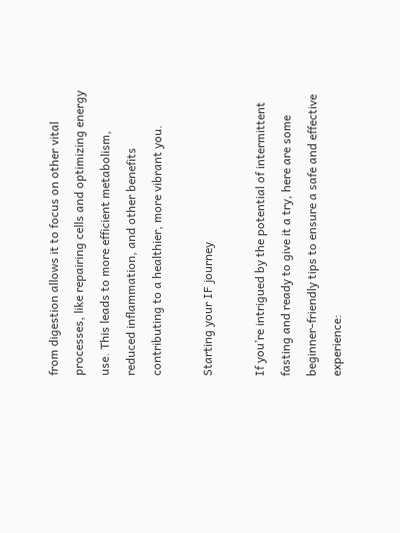from digestion allows it to focus on other vital processes, like repairing cells and optimizing energy use. This leads to more efficient metabolism, reduced inflammation, and other benefits contributing to a healthier, more vibrant you.

Starting your IF journey

If you’re intrigued by the potential of intermittent fasting and ready to give it a try, here are some beginner-friendly tips to ensure a safe and effective experience: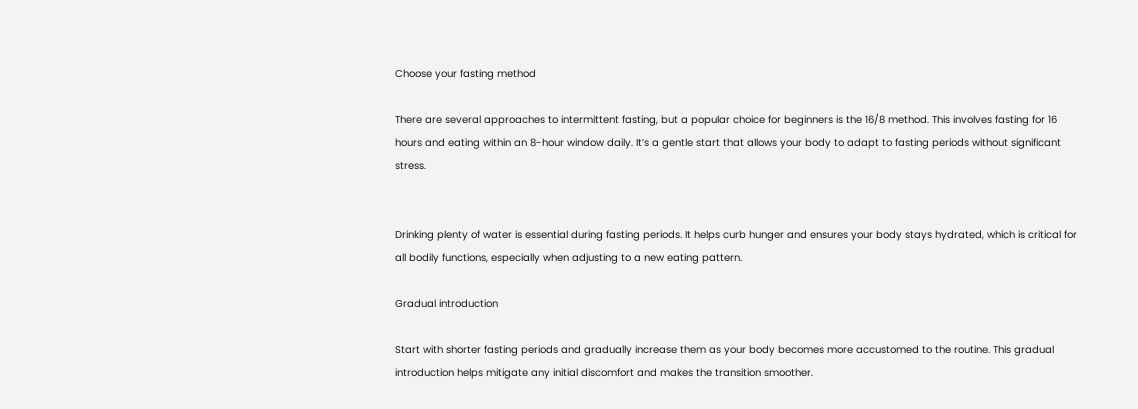Choose your fasting method

There are several approaches to intermittent fasting, but a popular choice for beginners is the 16/8 method. This involves fasting for 16 hours and eating within an 8-hour window daily. It’s a gentle start that allows your body to adapt to fasting periods without significant stress.


Drinking plenty of water is essential during fasting periods. It helps curb hunger and ensures your body stays hydrated, which is critical for all bodily functions, especially when adjusting to a new eating pattern.

Gradual introduction

Start with shorter fasting periods and gradually increase them as your body becomes more accustomed to the routine. This gradual introduction helps mitigate any initial discomfort and makes the transition smoother.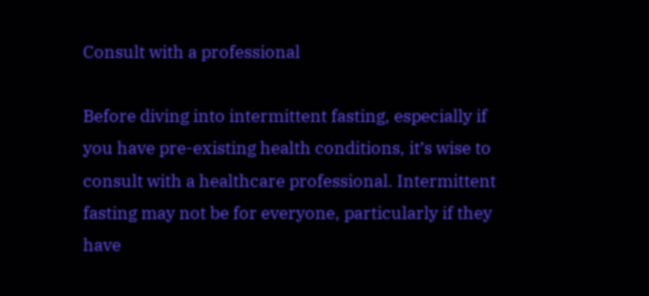Consult with a professional

Before diving into intermittent fasting, especially if you have pre-existing health conditions, it’s wise to consult with a healthcare professional. Intermittent fasting may not be for everyone, particularly if they have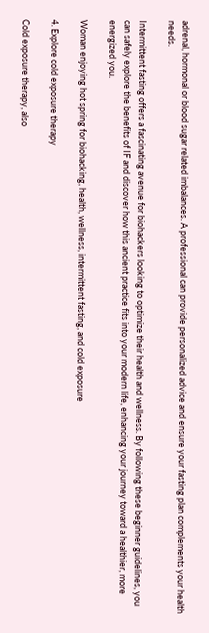adrenal, hormonal or blood sugar related imbalances. A professional can provide personalized advice and ensure your fasting plan complements your health needs.

Intermittent fasting offers a fascinating avenue for biohackers looking to optimize their health and wellness. By following these beginner guidelines, you can safely explore the benefits of IF and discover how this ancient practice fits into your modern life, enhancing your journey toward a healthier, more energized you.

Woman enjoying hot spring for biohacking, health, wellness, intermittent fasting, and cold exposure

4. Explore cold exposure therapy

Cold exposure therapy, also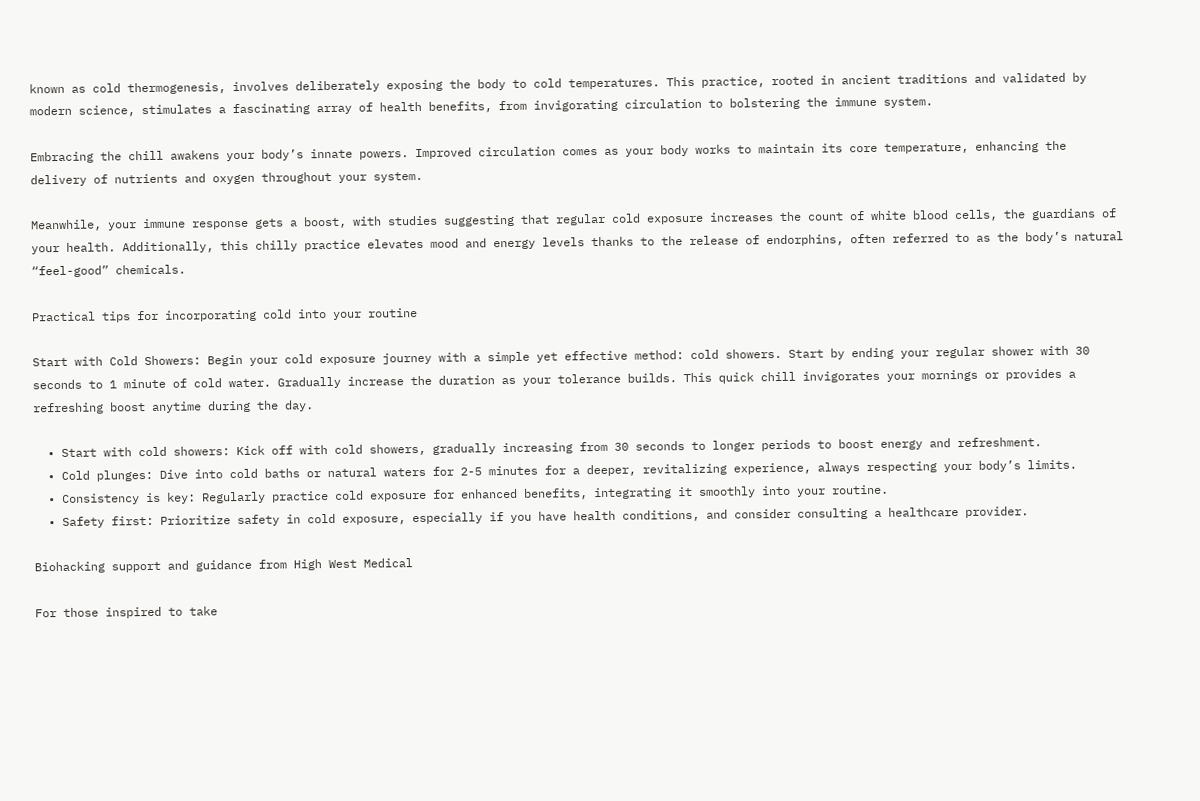known as cold thermogenesis, involves deliberately exposing the body to cold temperatures. This practice, rooted in ancient traditions and validated by modern science, stimulates a fascinating array of health benefits, from invigorating circulation to bolstering the immune system.

Embracing the chill awakens your body’s innate powers. Improved circulation comes as your body works to maintain its core temperature, enhancing the delivery of nutrients and oxygen throughout your system.

Meanwhile, your immune response gets a boost, with studies suggesting that regular cold exposure increases the count of white blood cells, the guardians of your health. Additionally, this chilly practice elevates mood and energy levels thanks to the release of endorphins, often referred to as the body’s natural “feel-good” chemicals.

Practical tips for incorporating cold into your routine

Start with Cold Showers: Begin your cold exposure journey with a simple yet effective method: cold showers. Start by ending your regular shower with 30 seconds to 1 minute of cold water. Gradually increase the duration as your tolerance builds. This quick chill invigorates your mornings or provides a refreshing boost anytime during the day.

  • Start with cold showers: Kick off with cold showers, gradually increasing from 30 seconds to longer periods to boost energy and refreshment.
  • Cold plunges: Dive into cold baths or natural waters for 2-5 minutes for a deeper, revitalizing experience, always respecting your body’s limits.
  • Consistency is key: Regularly practice cold exposure for enhanced benefits, integrating it smoothly into your routine.
  • Safety first: Prioritize safety in cold exposure, especially if you have health conditions, and consider consulting a healthcare provider.

Biohacking support and guidance from High West Medical

For those inspired to take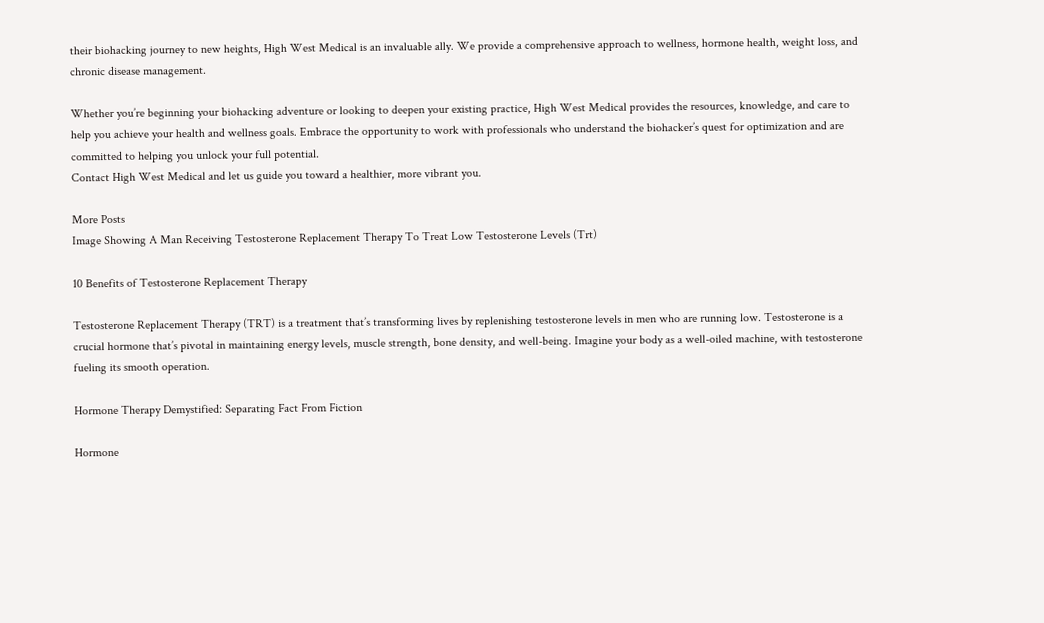their biohacking journey to new heights, High West Medical is an invaluable ally. We provide a comprehensive approach to wellness, hormone health, weight loss, and chronic disease management.

Whether you’re beginning your biohacking adventure or looking to deepen your existing practice, High West Medical provides the resources, knowledge, and care to help you achieve your health and wellness goals. Embrace the opportunity to work with professionals who understand the biohacker’s quest for optimization and are committed to helping you unlock your full potential.
Contact High West Medical and let us guide you toward a healthier, more vibrant you.

More Posts
Image Showing A Man Receiving Testosterone Replacement Therapy To Treat Low Testosterone Levels (Trt)

10 Benefits of Testosterone Replacement Therapy

Testosterone Replacement Therapy (TRT) is a treatment that’s transforming lives by replenishing testosterone levels in men who are running low. Testosterone is a crucial hormone that’s pivotal in maintaining energy levels, muscle strength, bone density, and well-being. Imagine your body as a well-oiled machine, with testosterone fueling its smooth operation.

Hormone Therapy Demystified: Separating Fact From Fiction

Hormone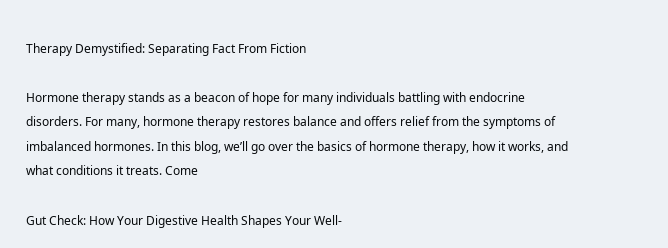Therapy Demystified: Separating Fact From Fiction

Hormone therapy stands as a beacon of hope for many individuals battling with endocrine disorders. For many, hormone therapy restores balance and offers relief from the symptoms of imbalanced hormones. In this blog, we’ll go over the basics of hormone therapy, how it works, and what conditions it treats. Come

Gut Check: How Your Digestive Health Shapes Your Well-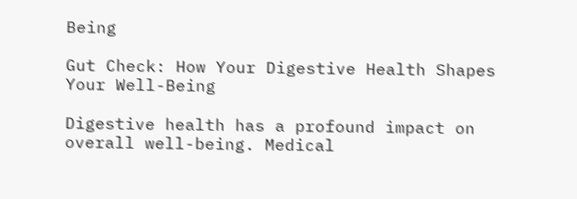Being

Gut Check: How Your Digestive Health Shapes Your Well-Being

Digestive health has a profound impact on overall well-being. Medical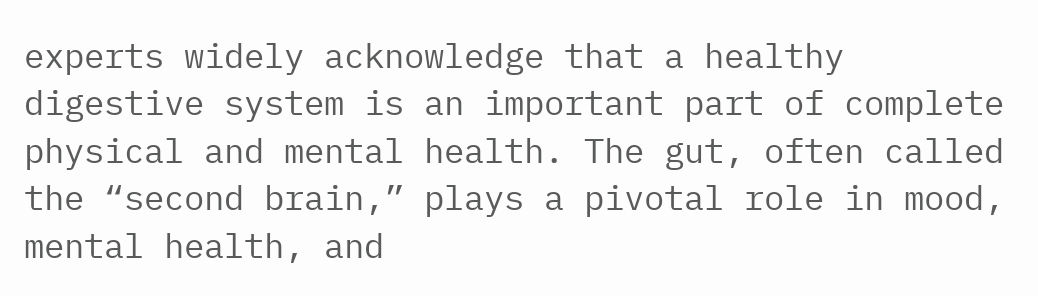experts widely acknowledge that a healthy digestive system is an important part of complete physical and mental health. The gut, often called the “second brain,” plays a pivotal role in mood, mental health, and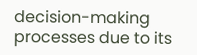decision-making processes due to its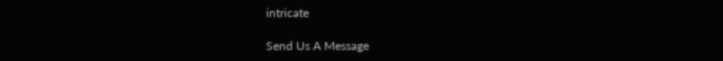intricate

Send Us A Message